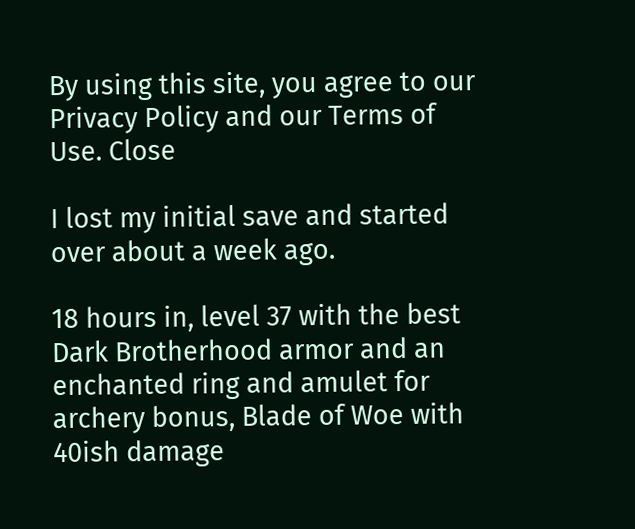By using this site, you agree to our Privacy Policy and our Terms of Use. Close

I lost my initial save and started over about a week ago.

18 hours in, level 37 with the best Dark Brotherhood armor and an enchanted ring and amulet for archery bonus, Blade of Woe with 40ish damage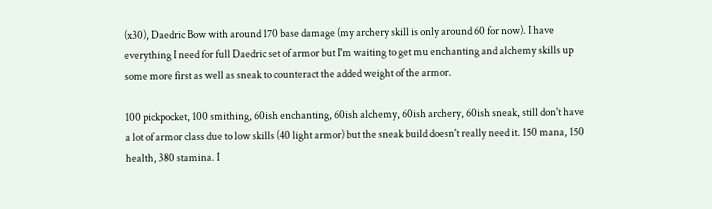(x30), Daedric Bow with around 170 base damage (my archery skill is only around 60 for now). I have everything I need for full Daedric set of armor but I'm waiting to get mu enchanting and alchemy skills up some more first as well as sneak to counteract the added weight of the armor.

100 pickpocket, 100 smithing, 60ish enchanting, 60ish alchemy, 60ish archery, 60ish sneak, still don't have a lot of armor class due to low skills (40 light armor) but the sneak build doesn't really need it. 150 mana, 150 health, 380 stamina. I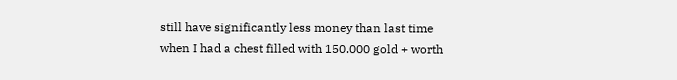still have significantly less money than last time when I had a chest filled with 150.000 gold + worth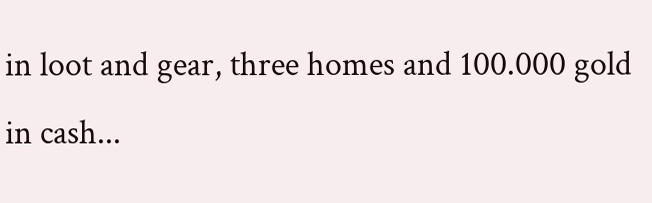in loot and gear, three homes and 100.000 gold in cash...